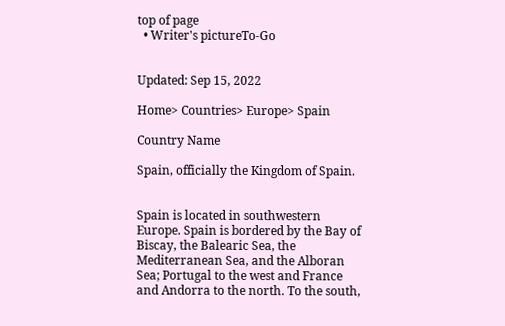top of page
  • Writer's pictureTo-Go


Updated: Sep 15, 2022

Home> Countries> Europe> Spain

Country Name

Spain, officially the Kingdom of Spain.


Spain is located in southwestern Europe. Spain is bordered by the Bay of Biscay, the Balearic Sea, the Mediterranean Sea, and the Alboran Sea; Portugal to the west and France and Andorra to the north. To the south,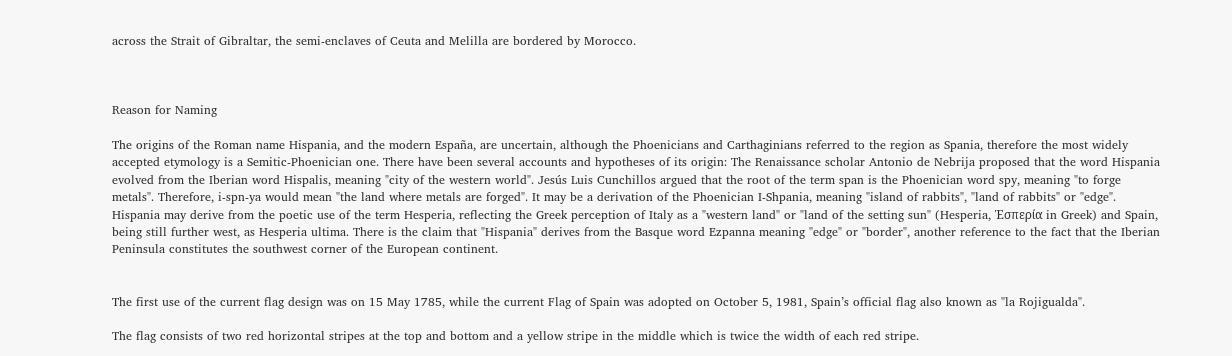across the Strait of Gibraltar, the semi-enclaves of Ceuta and Melilla are bordered by Morocco.



Reason for Naming

The origins of the Roman name Hispania, and the modern España, are uncertain, although the Phoenicians and Carthaginians referred to the region as Spania, therefore the most widely accepted etymology is a Semitic-Phoenician one. There have been several accounts and hypotheses of its origin: The Renaissance scholar Antonio de Nebrija proposed that the word Hispania evolved from the Iberian word Hispalis, meaning "city of the western world". Jesús Luis Cunchillos argued that the root of the term span is the Phoenician word spy, meaning "to forge metals". Therefore, i-spn-ya would mean "the land where metals are forged". It may be a derivation of the Phoenician I-Shpania, meaning "island of rabbits", "land of rabbits" or "edge". Hispania may derive from the poetic use of the term Hesperia, reflecting the Greek perception of Italy as a "western land" or "land of the setting sun" (Hesperia, Ἑσπερία in Greek) and Spain, being still further west, as Hesperia ultima. There is the claim that "Hispania" derives from the Basque word Ezpanna meaning "edge" or "border", another reference to the fact that the Iberian Peninsula constitutes the southwest corner of the European continent.


The first use of the current flag design was on 15 May 1785, while the current Flag of Spain was adopted on October 5, 1981, Spain’s official flag also known as "la Rojigualda".

The flag consists of two red horizontal stripes at the top and bottom and a yellow stripe in the middle which is twice the width of each red stripe.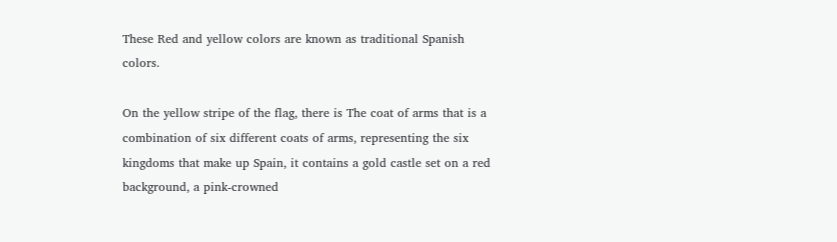These Red and yellow colors are known as traditional Spanish colors.

On the yellow stripe of the flag, there is The coat of arms that is a combination of six different coats of arms, representing the six kingdoms that make up Spain, it contains a gold castle set on a red background, a pink-crowned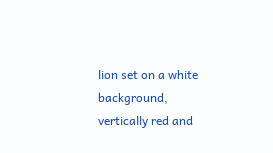lion set on a white background, vertically red and